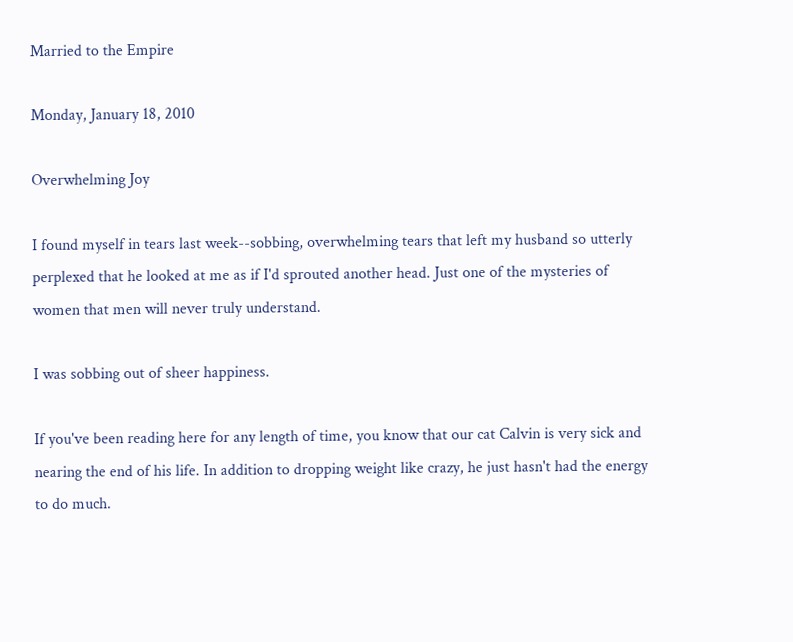Married to the Empire

Monday, January 18, 2010

Overwhelming Joy

I found myself in tears last week--sobbing, overwhelming tears that left my husband so utterly perplexed that he looked at me as if I'd sprouted another head. Just one of the mysteries of women that men will never truly understand.

I was sobbing out of sheer happiness.

If you've been reading here for any length of time, you know that our cat Calvin is very sick and nearing the end of his life. In addition to dropping weight like crazy, he just hasn't had the energy to do much.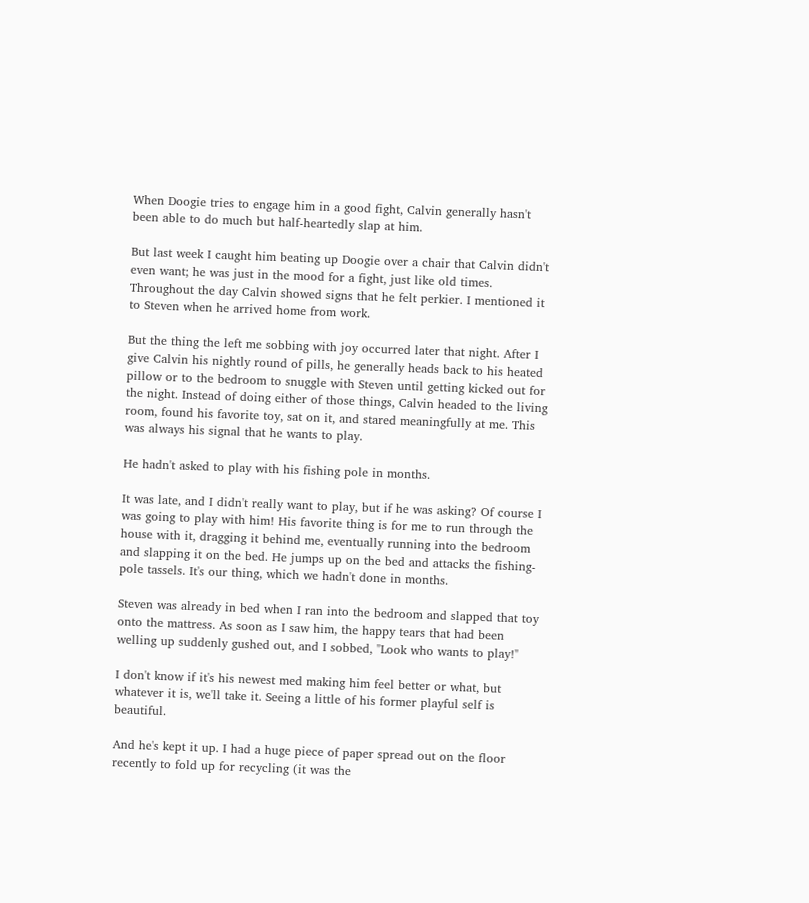When Doogie tries to engage him in a good fight, Calvin generally hasn't been able to do much but half-heartedly slap at him.

But last week I caught him beating up Doogie over a chair that Calvin didn't even want; he was just in the mood for a fight, just like old times. Throughout the day Calvin showed signs that he felt perkier. I mentioned it to Steven when he arrived home from work.

But the thing the left me sobbing with joy occurred later that night. After I give Calvin his nightly round of pills, he generally heads back to his heated pillow or to the bedroom to snuggle with Steven until getting kicked out for the night. Instead of doing either of those things, Calvin headed to the living room, found his favorite toy, sat on it, and stared meaningfully at me. This was always his signal that he wants to play.

He hadn't asked to play with his fishing pole in months.

It was late, and I didn't really want to play, but if he was asking? Of course I was going to play with him! His favorite thing is for me to run through the house with it, dragging it behind me, eventually running into the bedroom and slapping it on the bed. He jumps up on the bed and attacks the fishing-pole tassels. It's our thing, which we hadn't done in months.

Steven was already in bed when I ran into the bedroom and slapped that toy onto the mattress. As soon as I saw him, the happy tears that had been welling up suddenly gushed out, and I sobbed, "Look who wants to play!"

I don't know if it's his newest med making him feel better or what, but whatever it is, we'll take it. Seeing a little of his former playful self is beautiful.

And he's kept it up. I had a huge piece of paper spread out on the floor recently to fold up for recycling (it was the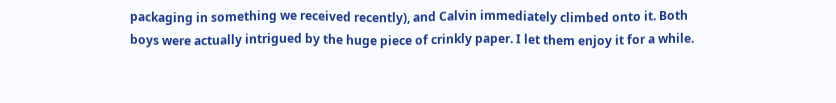packaging in something we received recently), and Calvin immediately climbed onto it. Both boys were actually intrigued by the huge piece of crinkly paper. I let them enjoy it for a while.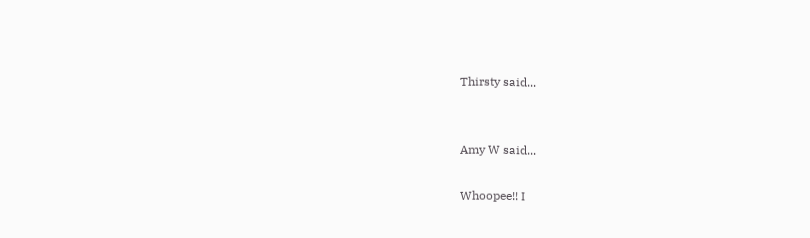Thirsty said...


Amy W said...

Whoopee!! I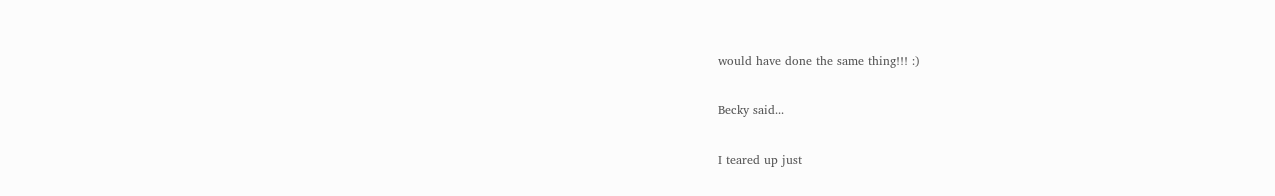would have done the same thing!!! :)

Becky said...

I teared up just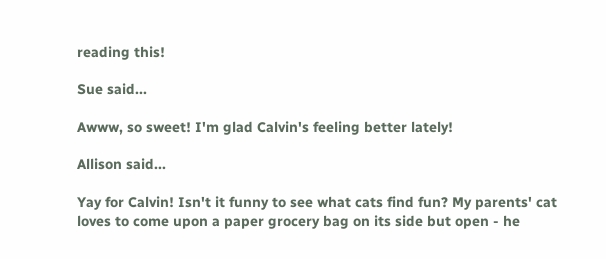reading this!

Sue said...

Awww, so sweet! I'm glad Calvin's feeling better lately!

Allison said...

Yay for Calvin! Isn't it funny to see what cats find fun? My parents' cat loves to come upon a paper grocery bag on its side but open - he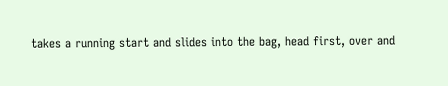takes a running start and slides into the bag, head first, over and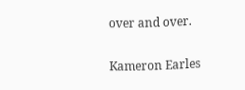over and over.

Kameron Earles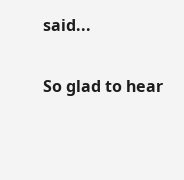said...

So glad to hear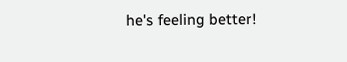he's feeling better!